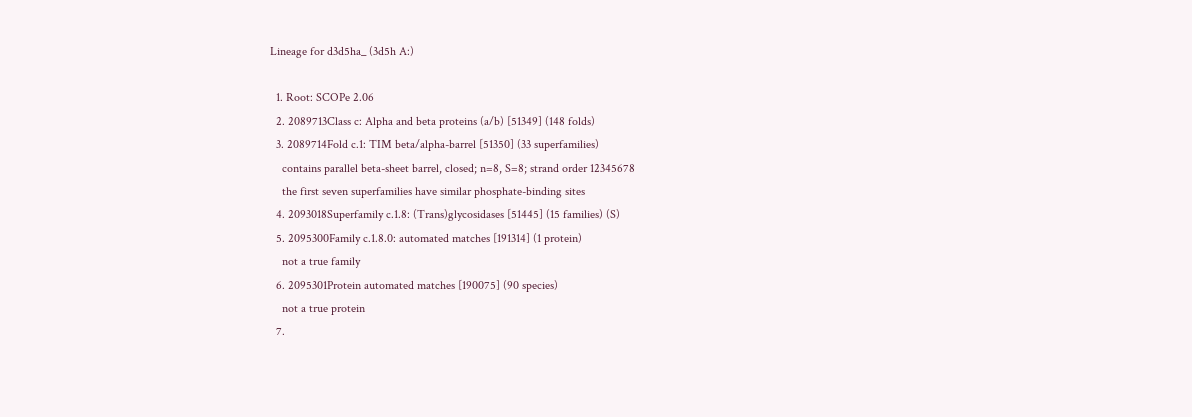Lineage for d3d5ha_ (3d5h A:)

  1. Root: SCOPe 2.06
  2. 2089713Class c: Alpha and beta proteins (a/b) [51349] (148 folds)
  3. 2089714Fold c.1: TIM beta/alpha-barrel [51350] (33 superfamilies)
    contains parallel beta-sheet barrel, closed; n=8, S=8; strand order 12345678
    the first seven superfamilies have similar phosphate-binding sites
  4. 2093018Superfamily c.1.8: (Trans)glycosidases [51445] (15 families) (S)
  5. 2095300Family c.1.8.0: automated matches [191314] (1 protein)
    not a true family
  6. 2095301Protein automated matches [190075] (90 species)
    not a true protein
  7.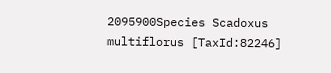2095900Species Scadoxus multiflorus [TaxId:82246]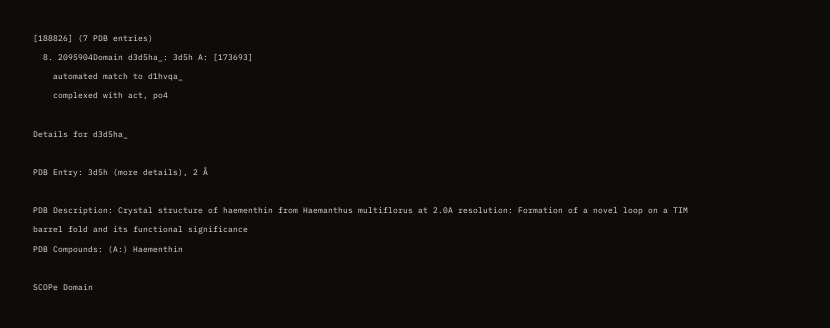[188826] (7 PDB entries)
  8. 2095904Domain d3d5ha_: 3d5h A: [173693]
    automated match to d1hvqa_
    complexed with act, po4

Details for d3d5ha_

PDB Entry: 3d5h (more details), 2 Å

PDB Description: Crystal structure of haementhin from Haemanthus multiflorus at 2.0A resolution: Formation of a novel loop on a TIM barrel fold and its functional significance
PDB Compounds: (A:) Haementhin

SCOPe Domain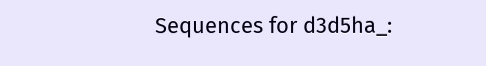Sequences for d3d5ha_: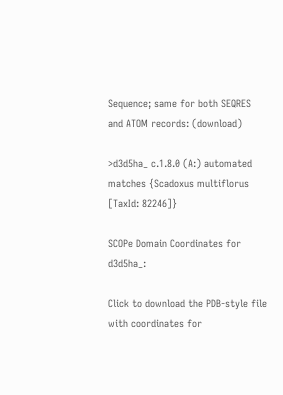Sequence; same for both SEQRES and ATOM records: (download)

>d3d5ha_ c.1.8.0 (A:) automated matches {Scadoxus multiflorus [TaxId: 82246]}

SCOPe Domain Coordinates for d3d5ha_:

Click to download the PDB-style file with coordinates for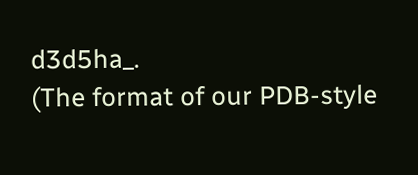d3d5ha_.
(The format of our PDB-style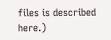files is described here.)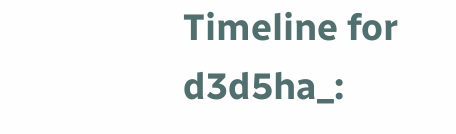Timeline for d3d5ha_: